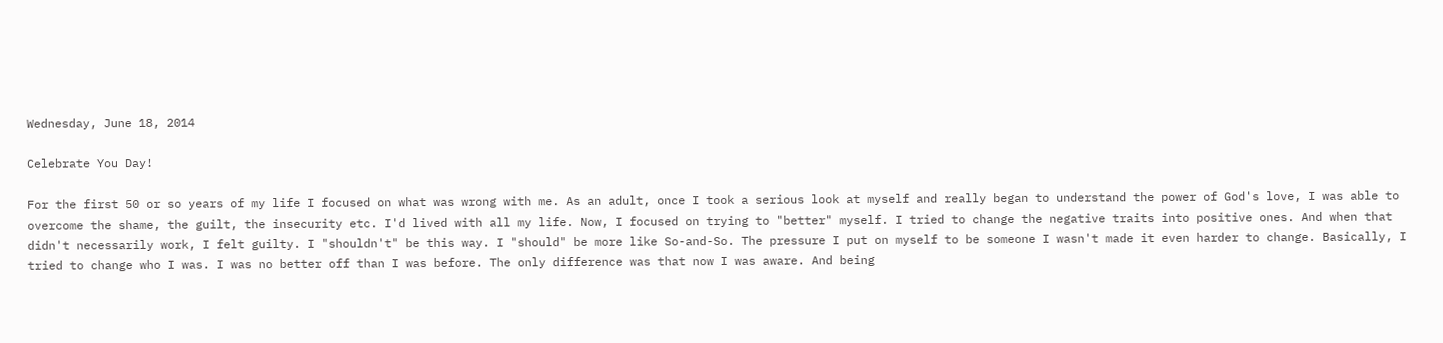Wednesday, June 18, 2014

Celebrate You Day!

For the first 50 or so years of my life I focused on what was wrong with me. As an adult, once I took a serious look at myself and really began to understand the power of God's love, I was able to overcome the shame, the guilt, the insecurity etc. I'd lived with all my life. Now, I focused on trying to "better" myself. I tried to change the negative traits into positive ones. And when that didn't necessarily work, I felt guilty. I "shouldn't" be this way. I "should" be more like So-and-So. The pressure I put on myself to be someone I wasn't made it even harder to change. Basically, I tried to change who I was. I was no better off than I was before. The only difference was that now I was aware. And being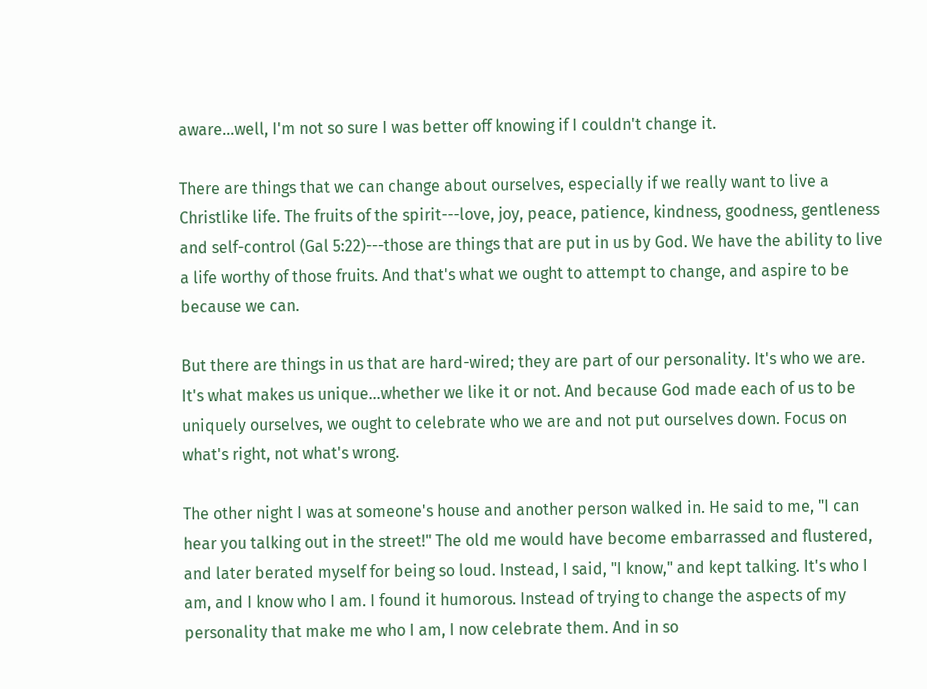aware...well, I'm not so sure I was better off knowing if I couldn't change it.

There are things that we can change about ourselves, especially if we really want to live a Christlike life. The fruits of the spirit---love, joy, peace, patience, kindness, goodness, gentleness and self-control (Gal 5:22)---those are things that are put in us by God. We have the ability to live a life worthy of those fruits. And that's what we ought to attempt to change, and aspire to be because we can.

But there are things in us that are hard-wired; they are part of our personality. It's who we are. It's what makes us unique...whether we like it or not. And because God made each of us to be uniquely ourselves, we ought to celebrate who we are and not put ourselves down. Focus on what's right, not what's wrong.

The other night I was at someone's house and another person walked in. He said to me, "I can hear you talking out in the street!" The old me would have become embarrassed and flustered, and later berated myself for being so loud. Instead, I said, "I know," and kept talking. It's who I am, and I know who I am. I found it humorous. Instead of trying to change the aspects of my personality that make me who I am, I now celebrate them. And in so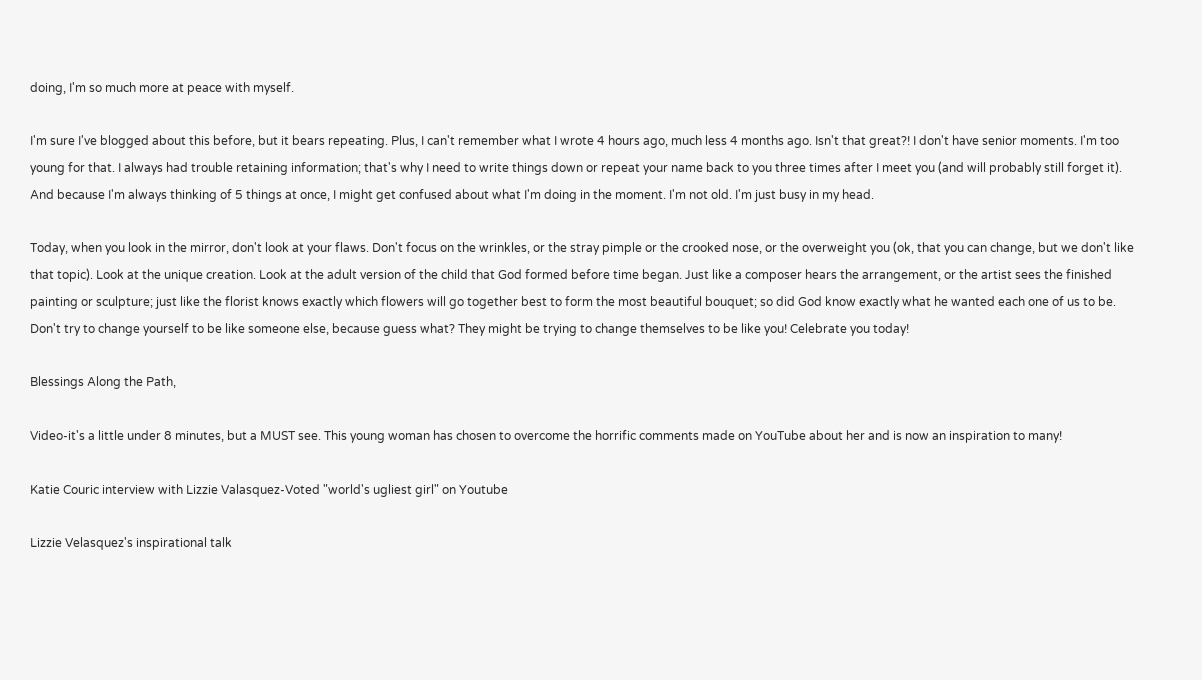doing, I'm so much more at peace with myself.

I'm sure I've blogged about this before, but it bears repeating. Plus, I can't remember what I wrote 4 hours ago, much less 4 months ago. Isn't that great?! I don't have senior moments. I'm too young for that. I always had trouble retaining information; that's why I need to write things down or repeat your name back to you three times after I meet you (and will probably still forget it). And because I'm always thinking of 5 things at once, I might get confused about what I'm doing in the moment. I'm not old. I'm just busy in my head.

Today, when you look in the mirror, don't look at your flaws. Don't focus on the wrinkles, or the stray pimple or the crooked nose, or the overweight you (ok, that you can change, but we don't like that topic). Look at the unique creation. Look at the adult version of the child that God formed before time began. Just like a composer hears the arrangement, or the artist sees the finished painting or sculpture; just like the florist knows exactly which flowers will go together best to form the most beautiful bouquet; so did God know exactly what he wanted each one of us to be. Don't try to change yourself to be like someone else, because guess what? They might be trying to change themselves to be like you! Celebrate you today!

Blessings Along the Path,

Video-it's a little under 8 minutes, but a MUST see. This young woman has chosen to overcome the horrific comments made on YouTube about her and is now an inspiration to many!

Katie Couric interview with Lizzie Valasquez-Voted "world's ugliest girl" on Youtube

Lizzie Velasquez's inspirational talk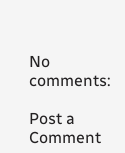No comments:

Post a Comment